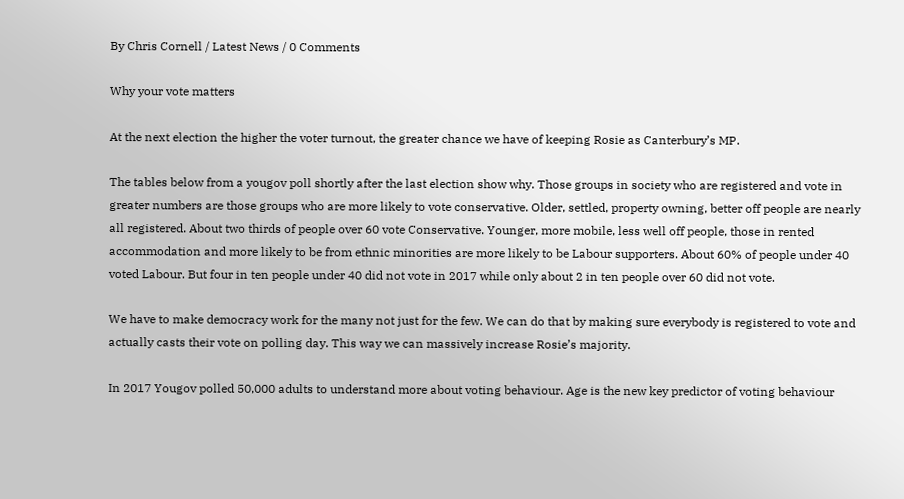By Chris Cornell / Latest News / 0 Comments

Why your vote matters

At the next election the higher the voter turnout, the greater chance we have of keeping Rosie as Canterbury’s MP.

The tables below from a yougov poll shortly after the last election show why. Those groups in society who are registered and vote in greater numbers are those groups who are more likely to vote conservative. Older, settled, property owning, better off people are nearly all registered. About two thirds of people over 60 vote Conservative. Younger, more mobile, less well off people, those in rented accommodation and more likely to be from ethnic minorities are more likely to be Labour supporters. About 60% of people under 40 voted Labour. But four in ten people under 40 did not vote in 2017 while only about 2 in ten people over 60 did not vote.

We have to make democracy work for the many not just for the few. We can do that by making sure everybody is registered to vote and actually casts their vote on polling day. This way we can massively increase Rosie’s majority.

In 2017 Yougov polled 50,000 adults to understand more about voting behaviour. Age is the new key predictor of voting behaviour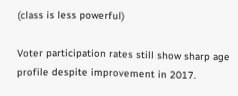(class is less powerful)

Voter participation rates still show sharp age profile despite improvement in 2017.